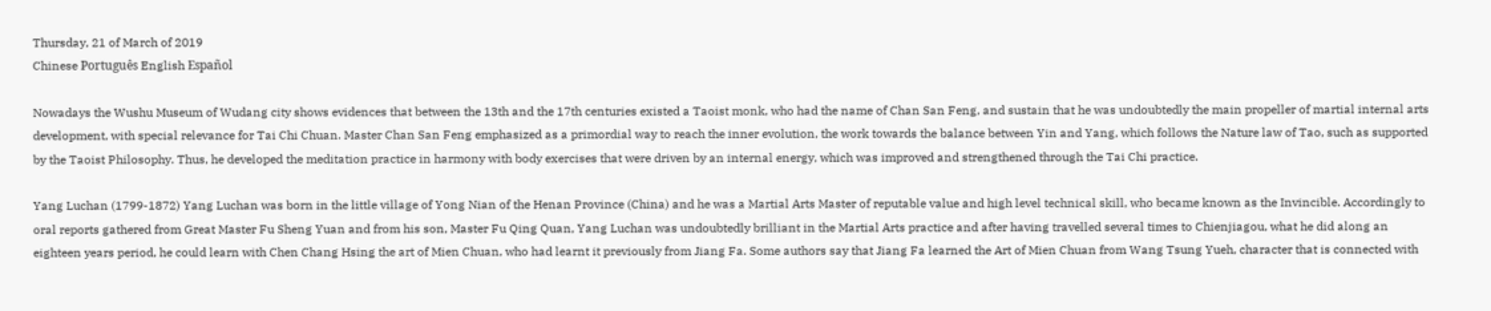Thursday, 21 of March of 2019
Chinese Português English Español

Nowadays the Wushu Museum of Wudang city shows evidences that between the 13th and the 17th centuries existed a Taoist monk, who had the name of Chan San Feng, and sustain that he was undoubtedly the main propeller of martial internal arts development, with special relevance for Tai Chi Chuan. Master Chan San Feng emphasized as a primordial way to reach the inner evolution, the work towards the balance between Yin and Yang, which follows the Nature law of Tao, such as supported by the Taoist Philosophy. Thus, he developed the meditation practice in harmony with body exercises that were driven by an internal energy, which was improved and strengthened through the Tai Chi practice.

Yang Luchan (1799-1872) Yang Luchan was born in the little village of Yong Nian of the Henan Province (China) and he was a Martial Arts Master of reputable value and high level technical skill, who became known as the Invincible. Accordingly to oral reports gathered from Great Master Fu Sheng Yuan and from his son, Master Fu Qing Quan, Yang Luchan was undoubtedly brilliant in the Martial Arts practice and after having travelled several times to Chienjiagou, what he did along an eighteen years period, he could learn with Chen Chang Hsing the art of Mien Chuan, who had learnt it previously from Jiang Fa. Some authors say that Jiang Fa learned the Art of Mien Chuan from Wang Tsung Yueh, character that is connected with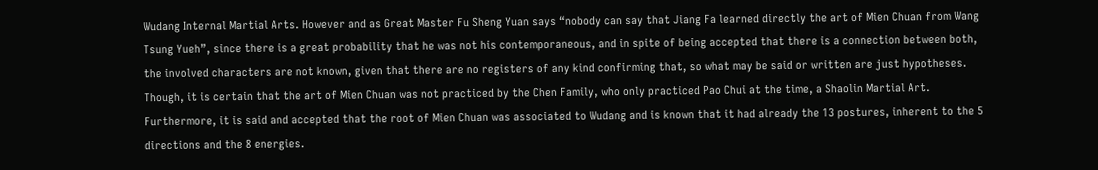Wudang Internal Martial Arts. However and as Great Master Fu Sheng Yuan says “nobody can say that Jiang Fa learned directly the art of Mien Chuan from Wang Tsung Yueh”, since there is a great probability that he was not his contemporaneous, and in spite of being accepted that there is a connection between both, the involved characters are not known, given that there are no registers of any kind confirming that, so what may be said or written are just hypotheses. Though, it is certain that the art of Mien Chuan was not practiced by the Chen Family, who only practiced Pao Chui at the time, a Shaolin Martial Art. Furthermore, it is said and accepted that the root of Mien Chuan was associated to Wudang and is known that it had already the 13 postures, inherent to the 5 directions and the 8 energies.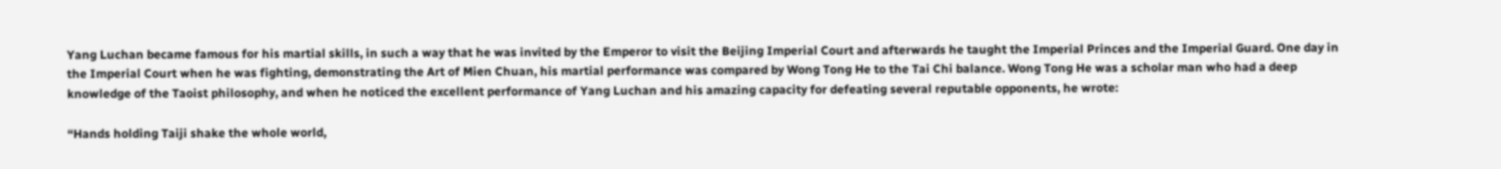Yang Luchan became famous for his martial skills, in such a way that he was invited by the Emperor to visit the Beijing Imperial Court and afterwards he taught the Imperial Princes and the Imperial Guard. One day in the Imperial Court when he was fighting, demonstrating the Art of Mien Chuan, his martial performance was compared by Wong Tong He to the Tai Chi balance. Wong Tong He was a scholar man who had a deep knowledge of the Taoist philosophy, and when he noticed the excellent performance of Yang Luchan and his amazing capacity for defeating several reputable opponents, he wrote:

“Hands holding Taiji shake the whole world,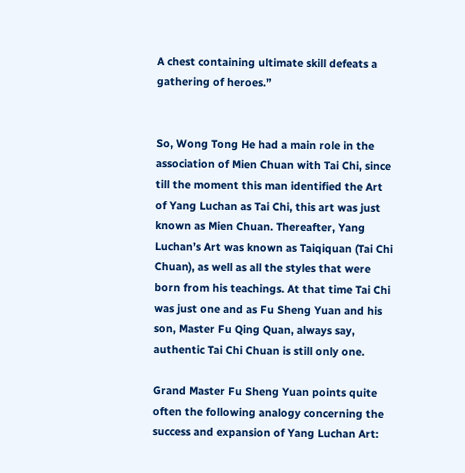A chest containing ultimate skill defeats a gathering of heroes.”


So, Wong Tong He had a main role in the association of Mien Chuan with Tai Chi, since till the moment this man identified the Art of Yang Luchan as Tai Chi, this art was just known as Mien Chuan. Thereafter, Yang Luchan’s Art was known as Taiqiquan (Tai Chi Chuan), as well as all the styles that were born from his teachings. At that time Tai Chi was just one and as Fu Sheng Yuan and his son, Master Fu Qing Quan, always say, authentic Tai Chi Chuan is still only one.

Grand Master Fu Sheng Yuan points quite often the following analogy concerning the success and expansion of Yang Luchan Art: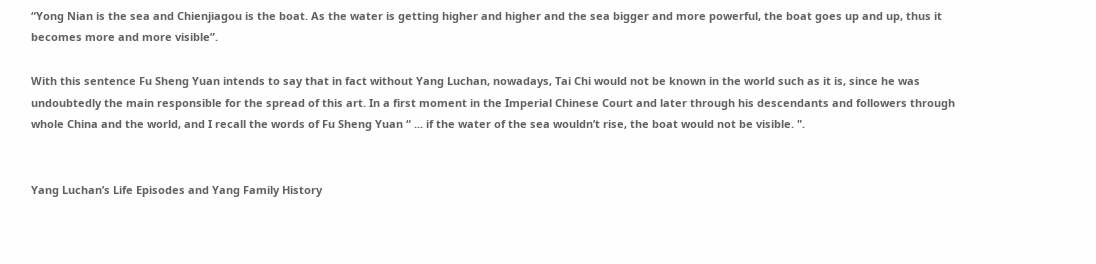“Yong Nian is the sea and Chienjiagou is the boat. As the water is getting higher and higher and the sea bigger and more powerful, the boat goes up and up, thus it becomes more and more visible”.

With this sentence Fu Sheng Yuan intends to say that in fact without Yang Luchan, nowadays, Tai Chi would not be known in the world such as it is, since he was undoubtedly the main responsible for the spread of this art. In a first moment in the Imperial Chinese Court and later through his descendants and followers through whole China and the world, and I recall the words of Fu Sheng Yuan “ ... if the water of the sea wouldn’t rise, the boat would not be visible. ".


Yang Luchan’s Life Episodes and Yang Family History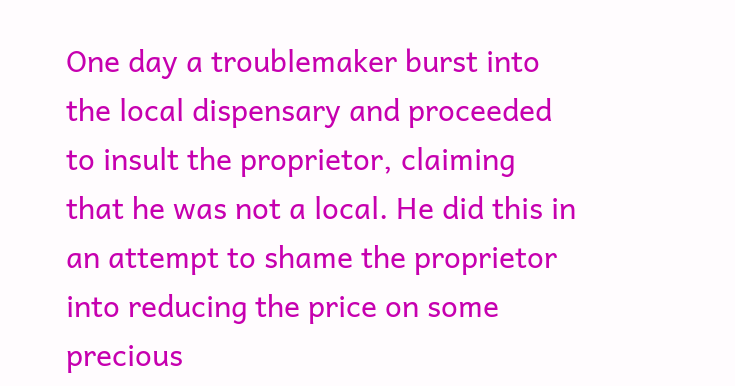One day a troublemaker burst into the local dispensary and proceeded to insult the proprietor, claiming that he was not a local. He did this in an attempt to shame the proprietor into reducing the price on some precious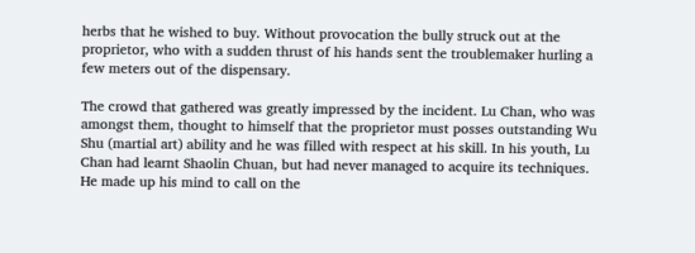herbs that he wished to buy. Without provocation the bully struck out at the proprietor, who with a sudden thrust of his hands sent the troublemaker hurling a few meters out of the dispensary.

The crowd that gathered was greatly impressed by the incident. Lu Chan, who was amongst them, thought to himself that the proprietor must posses outstanding Wu Shu (martial art) ability and he was filled with respect at his skill. In his youth, Lu Chan had learnt Shaolin Chuan, but had never managed to acquire its techniques. He made up his mind to call on the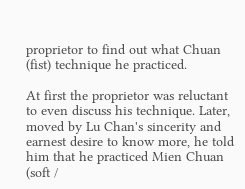proprietor to find out what Chuan (fist) technique he practiced.

At first the proprietor was reluctant to even discuss his technique. Later, moved by Lu Chan's sincerity and earnest desire to know more, he told him that he practiced Mien Chuan (soft /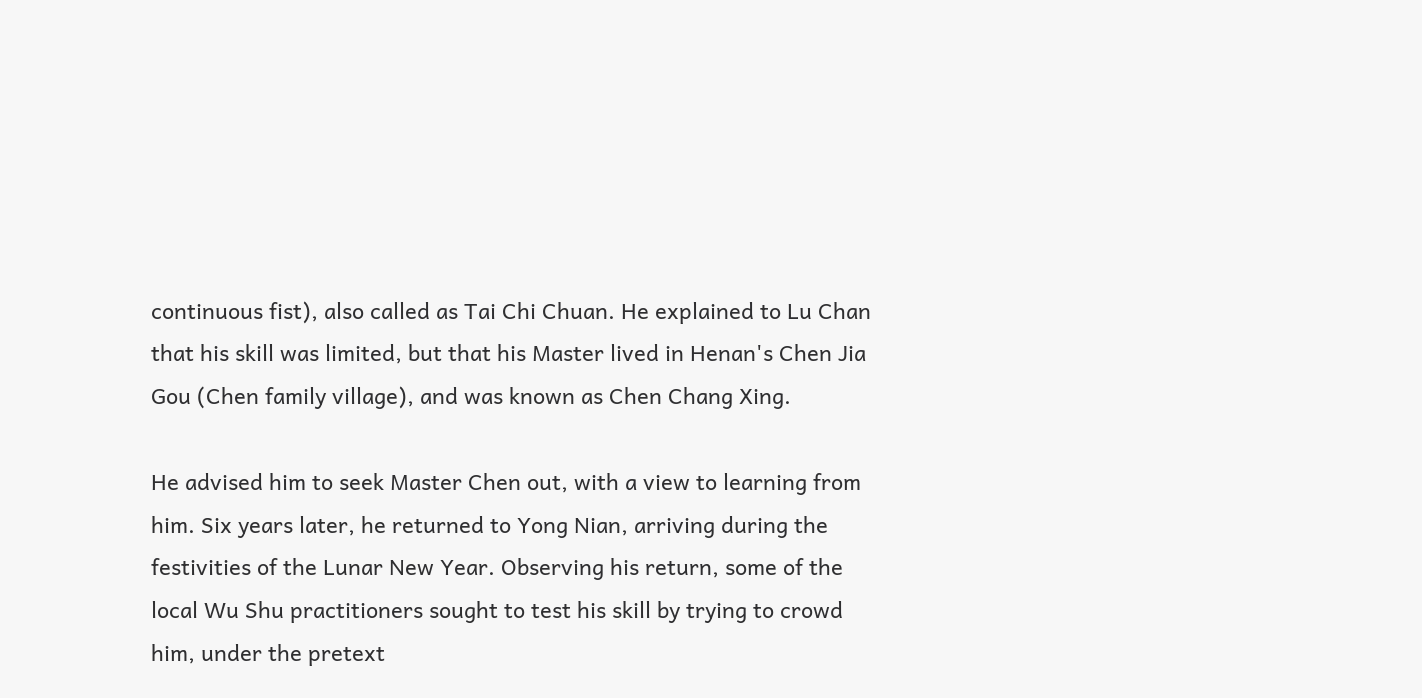continuous fist), also called as Tai Chi Chuan. He explained to Lu Chan that his skill was limited, but that his Master lived in Henan's Chen Jia Gou (Chen family village), and was known as Chen Chang Xing.

He advised him to seek Master Chen out, with a view to learning from him. Six years later, he returned to Yong Nian, arriving during the festivities of the Lunar New Year. Observing his return, some of the local Wu Shu practitioners sought to test his skill by trying to crowd him, under the pretext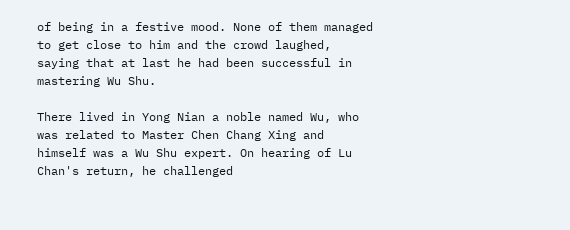of being in a festive mood. None of them managed to get close to him and the crowd laughed, saying that at last he had been successful in mastering Wu Shu.

There lived in Yong Nian a noble named Wu, who was related to Master Chen Chang Xing and himself was a Wu Shu expert. On hearing of Lu Chan's return, he challenged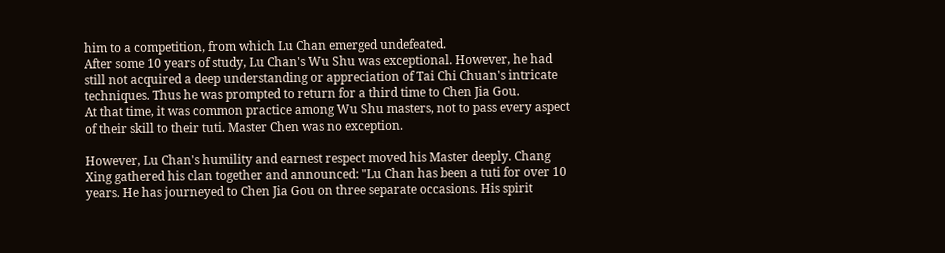him to a competition, from which Lu Chan emerged undefeated.
After some 10 years of study, Lu Chan's Wu Shu was exceptional. However, he had still not acquired a deep understanding or appreciation of Tai Chi Chuan's intricate techniques. Thus he was prompted to return for a third time to Chen Jia Gou.
At that time, it was common practice among Wu Shu masters, not to pass every aspect of their skill to their tuti. Master Chen was no exception.

However, Lu Chan's humility and earnest respect moved his Master deeply. Chang Xing gathered his clan together and announced: "Lu Chan has been a tuti for over 10 years. He has journeyed to Chen Jia Gou on three separate occasions. His spirit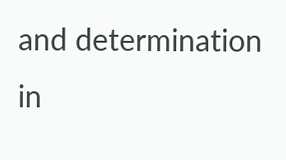and determination in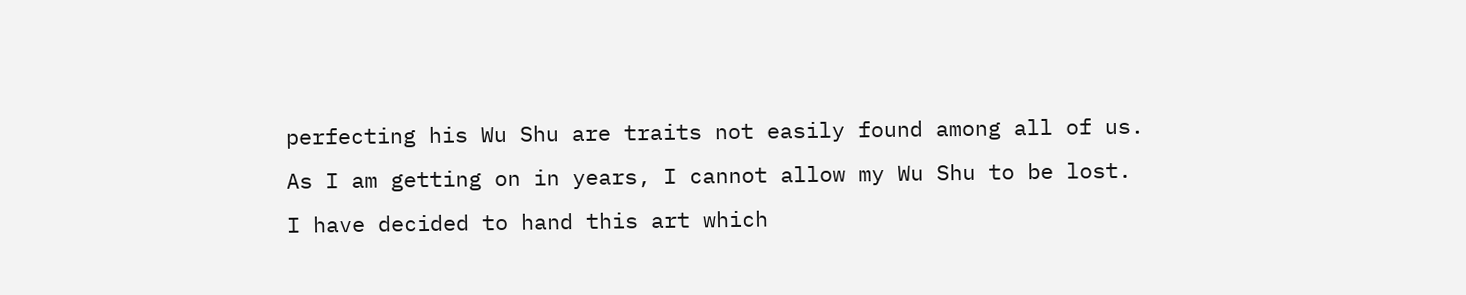perfecting his Wu Shu are traits not easily found among all of us. As I am getting on in years, I cannot allow my Wu Shu to be lost. I have decided to hand this art which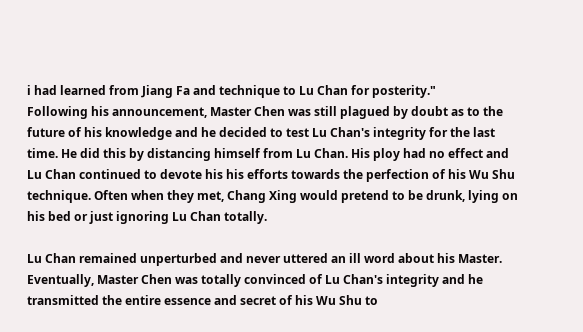i had learned from Jiang Fa and technique to Lu Chan for posterity."
Following his announcement, Master Chen was still plagued by doubt as to the future of his knowledge and he decided to test Lu Chan's integrity for the last time. He did this by distancing himself from Lu Chan. His ploy had no effect and Lu Chan continued to devote his his efforts towards the perfection of his Wu Shu technique. Often when they met, Chang Xing would pretend to be drunk, lying on his bed or just ignoring Lu Chan totally.

Lu Chan remained unperturbed and never uttered an ill word about his Master. Eventually, Master Chen was totally convinced of Lu Chan's integrity and he transmitted the entire essence and secret of his Wu Shu to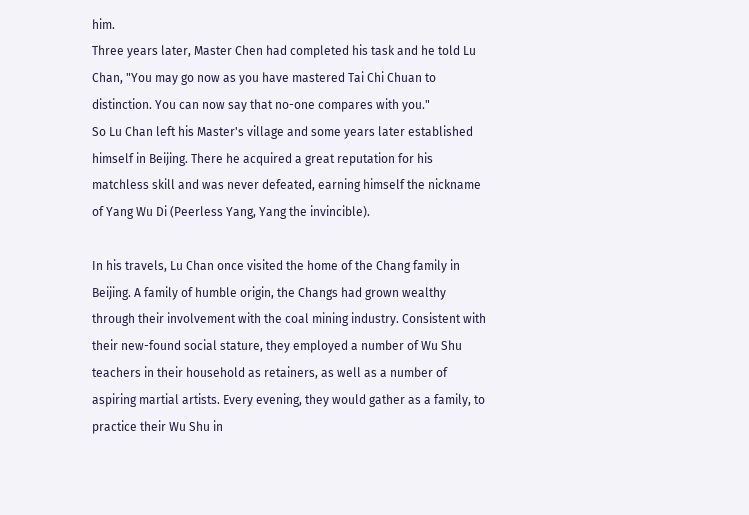him.
Three years later, Master Chen had completed his task and he told Lu Chan, "You may go now as you have mastered Tai Chi Chuan to distinction. You can now say that no-one compares with you."
So Lu Chan left his Master's village and some years later established himself in Beijing. There he acquired a great reputation for his matchless skill and was never defeated, earning himself the nickname of Yang Wu Di (Peerless Yang, Yang the invincible).

In his travels, Lu Chan once visited the home of the Chang family in Beijing. A family of humble origin, the Changs had grown wealthy through their involvement with the coal mining industry. Consistent with their new-found social stature, they employed a number of Wu Shu teachers in their household as retainers, as well as a number of aspiring martial artists. Every evening, they would gather as a family, to practice their Wu Shu in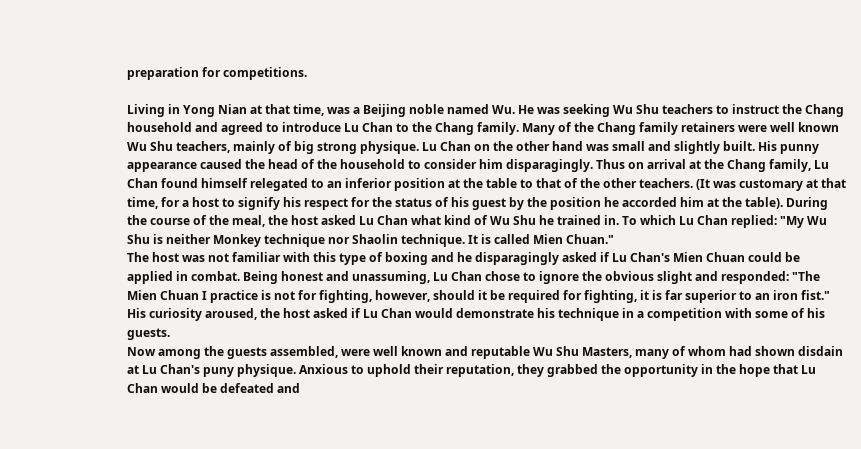preparation for competitions.

Living in Yong Nian at that time, was a Beijing noble named Wu. He was seeking Wu Shu teachers to instruct the Chang household and agreed to introduce Lu Chan to the Chang family. Many of the Chang family retainers were well known Wu Shu teachers, mainly of big strong physique. Lu Chan on the other hand was small and slightly built. His punny appearance caused the head of the household to consider him disparagingly. Thus on arrival at the Chang family, Lu Chan found himself relegated to an inferior position at the table to that of the other teachers. (It was customary at that time, for a host to signify his respect for the status of his guest by the position he accorded him at the table). During the course of the meal, the host asked Lu Chan what kind of Wu Shu he trained in. To which Lu Chan replied: "My Wu Shu is neither Monkey technique nor Shaolin technique. It is called Mien Chuan."
The host was not familiar with this type of boxing and he disparagingly asked if Lu Chan's Mien Chuan could be applied in combat. Being honest and unassuming, Lu Chan chose to ignore the obvious slight and responded: "The Mien Chuan I practice is not for fighting, however, should it be required for fighting, it is far superior to an iron fist."
His curiosity aroused, the host asked if Lu Chan would demonstrate his technique in a competition with some of his guests.
Now among the guests assembled, were well known and reputable Wu Shu Masters, many of whom had shown disdain at Lu Chan's puny physique. Anxious to uphold their reputation, they grabbed the opportunity in the hope that Lu Chan would be defeated and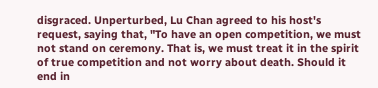disgraced. Unperturbed, Lu Chan agreed to his host's request, saying that, "To have an open competition, we must not stand on ceremony. That is, we must treat it in the spirit of true competition and not worry about death. Should it end in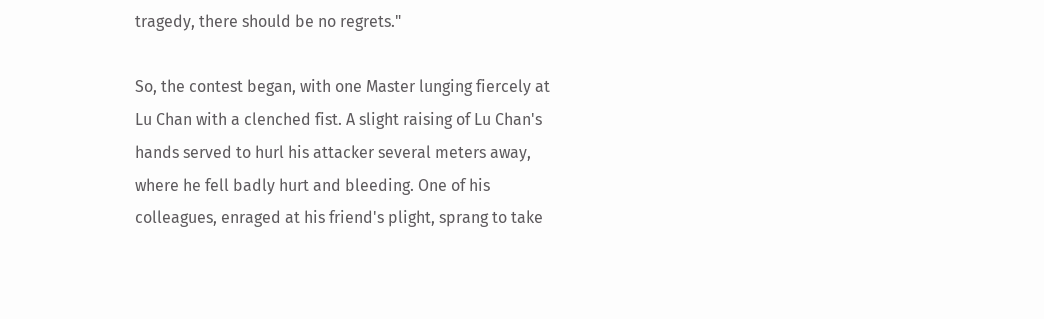tragedy, there should be no regrets."

So, the contest began, with one Master lunging fiercely at Lu Chan with a clenched fist. A slight raising of Lu Chan's hands served to hurl his attacker several meters away, where he fell badly hurt and bleeding. One of his colleagues, enraged at his friend's plight, sprang to take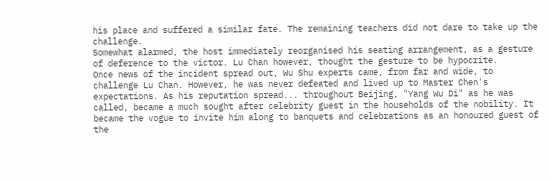his place and suffered a similar fate. The remaining teachers did not dare to take up the challenge.
Somewhat alarmed, the host immediately reorganised his seating arrangement, as a gesture of deference to the victor. Lu Chan however, thought the gesture to be hypocrite.
Once news of the incident spread out, Wu Shu experts came, from far and wide, to challenge Lu Chan. However, he was never defeated and lived up to Master Chen's expectations. As his reputation spread... throughout Beijing, "Yang Wu Di" as he was called, became a much sought after celebrity guest in the households of the nobility. It became the vogue to invite him along to banquets and celebrations as an honoured guest of the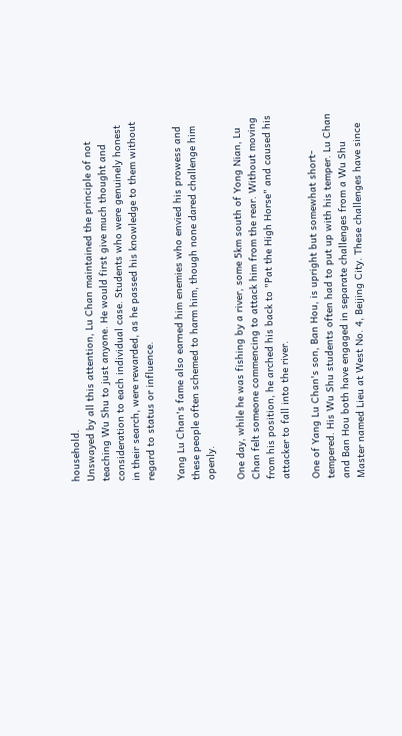household.
Unswayed by all this attention, Lu Chan maintained the principle of not teaching Wu Shu to just anyone. He would first give much thought and consideration to each individual case. Students who were genuinely honest in their search, were rewarded, as he passed his knowledge to them without regard to status or influence.

Yang Lu Chan's fame also earned him enemies who envied his prowess and these people often schemed to harm him, though none dared challenge him openly.

One day, while he was fishing by a river, some 5km south of Yong Nian, Lu Chan felt someone commencing to attack him from the rear. Without moving from his position, he arched his back to "Pat the High Horse" and caused his attacker to fall into the river.

One of Yang Lu Chan's son, Ban Hou, is upright but somewhat short-tempered. His Wu Shu students often had to put up with his temper. Lu Chan and Ban Hou both have engaged in separate challenges from a Wu Shu Master named Lieu at West No. 4, Beijing City. These challenges have since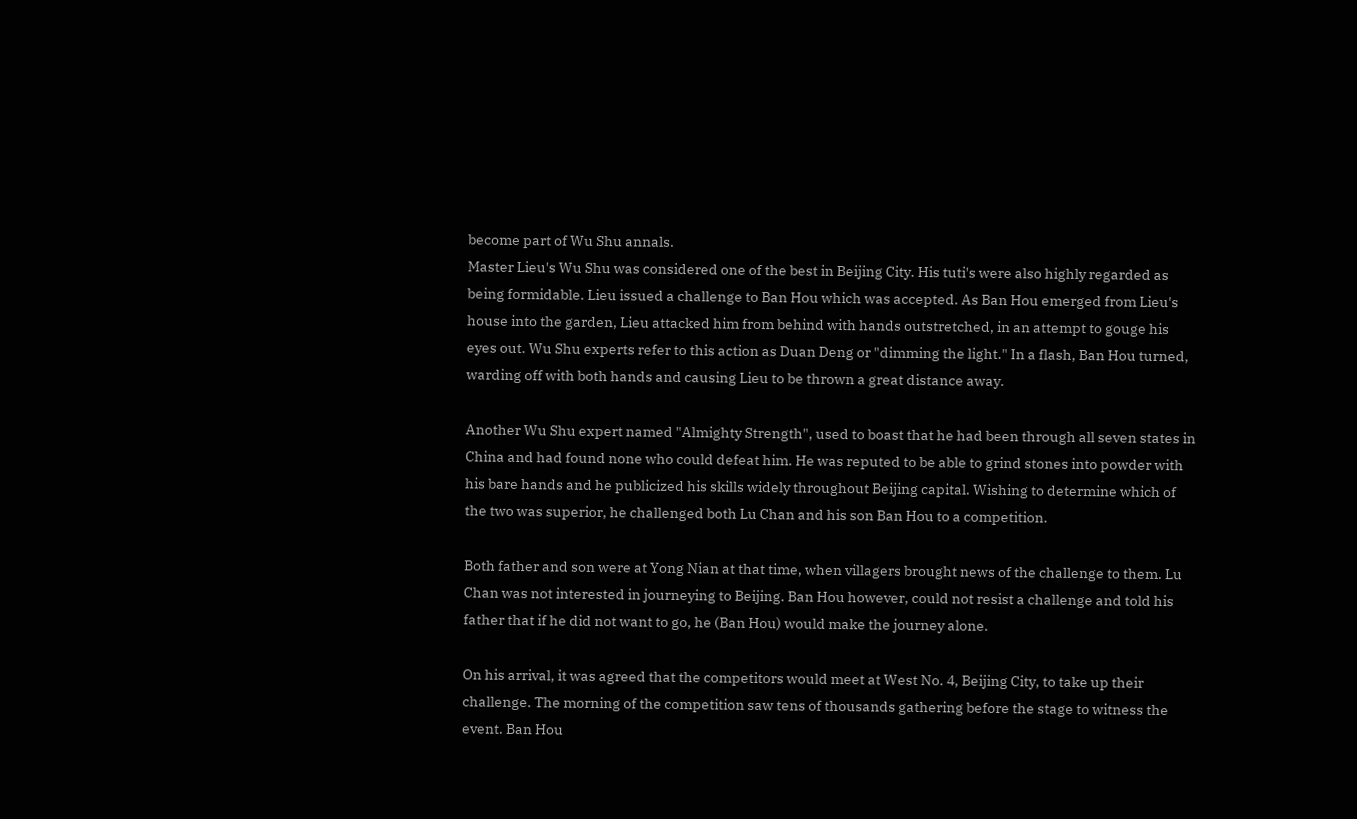become part of Wu Shu annals.
Master Lieu's Wu Shu was considered one of the best in Beijing City. His tuti's were also highly regarded as being formidable. Lieu issued a challenge to Ban Hou which was accepted. As Ban Hou emerged from Lieu's house into the garden, Lieu attacked him from behind with hands outstretched, in an attempt to gouge his eyes out. Wu Shu experts refer to this action as Duan Deng or "dimming the light." In a flash, Ban Hou turned, warding off with both hands and causing Lieu to be thrown a great distance away.

Another Wu Shu expert named "Almighty Strength", used to boast that he had been through all seven states in China and had found none who could defeat him. He was reputed to be able to grind stones into powder with his bare hands and he publicized his skills widely throughout Beijing capital. Wishing to determine which of the two was superior, he challenged both Lu Chan and his son Ban Hou to a competition.

Both father and son were at Yong Nian at that time, when villagers brought news of the challenge to them. Lu Chan was not interested in journeying to Beijing. Ban Hou however, could not resist a challenge and told his father that if he did not want to go, he (Ban Hou) would make the journey alone.

On his arrival, it was agreed that the competitors would meet at West No. 4, Beijing City, to take up their challenge. The morning of the competition saw tens of thousands gathering before the stage to witness the event. Ban Hou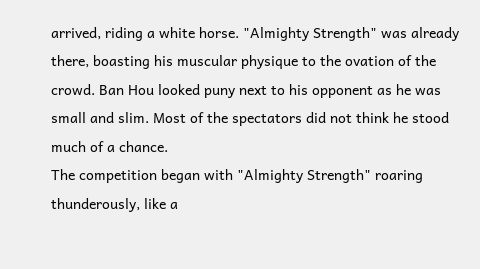arrived, riding a white horse. "Almighty Strength" was already there, boasting his muscular physique to the ovation of the crowd. Ban Hou looked puny next to his opponent as he was small and slim. Most of the spectators did not think he stood much of a chance.
The competition began with "Almighty Strength" roaring thunderously, like a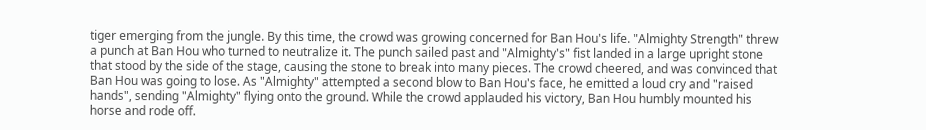tiger emerging from the jungle. By this time, the crowd was growing concerned for Ban Hou's life. "Almighty Strength" threw a punch at Ban Hou who turned to neutralize it. The punch sailed past and "Almighty's" fist landed in a large upright stone that stood by the side of the stage, causing the stone to break into many pieces. The crowd cheered, and was convinced that Ban Hou was going to lose. As "Almighty" attempted a second blow to Ban Hou's face, he emitted a loud cry and "raised hands", sending "Almighty" flying onto the ground. While the crowd applauded his victory, Ban Hou humbly mounted his horse and rode off.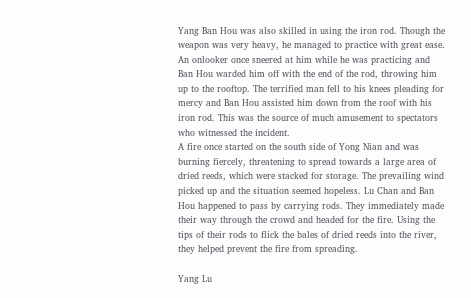Yang Ban Hou was also skilled in using the iron rod. Though the weapon was very heavy, he managed to practice with great ease. An onlooker once sneered at him while he was practicing and Ban Hou warded him off with the end of the rod, throwing him up to the rooftop. The terrified man fell to his knees pleading for mercy and Ban Hou assisted him down from the roof with his iron rod. This was the source of much amusement to spectators who witnessed the incident.
A fire once started on the south side of Yong Nian and was burning fiercely, threatening to spread towards a large area of dried reeds, which were stacked for storage. The prevailing wind picked up and the situation seemed hopeless. Lu Chan and Ban Hou happened to pass by carrying rods. They immediately made their way through the crowd and headed for the fire. Using the tips of their rods to flick the bales of dried reeds into the river, they helped prevent the fire from spreading.

Yang Lu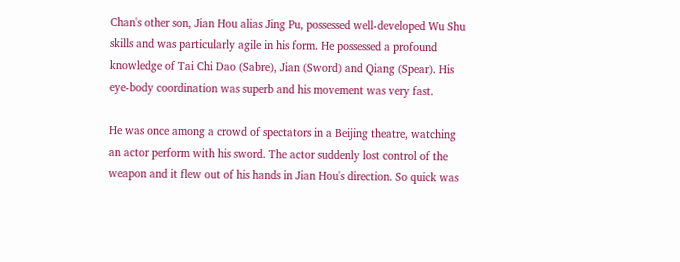Chan's other son, Jian Hou alias Jing Pu, possessed well-developed Wu Shu skills and was particularly agile in his form. He possessed a profound knowledge of Tai Chi Dao (Sabre), Jian (Sword) and Qiang (Spear). His eye-body coordination was superb and his movement was very fast.

He was once among a crowd of spectators in a Beijing theatre, watching an actor perform with his sword. The actor suddenly lost control of the weapon and it flew out of his hands in Jian Hou's direction. So quick was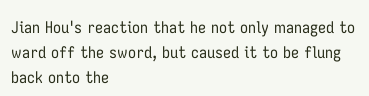Jian Hou's reaction that he not only managed to ward off the sword, but caused it to be flung back onto the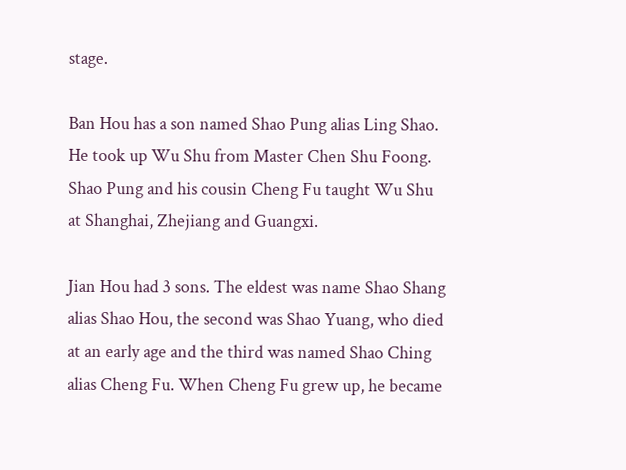stage.

Ban Hou has a son named Shao Pung alias Ling Shao. He took up Wu Shu from Master Chen Shu Foong. Shao Pung and his cousin Cheng Fu taught Wu Shu at Shanghai, Zhejiang and Guangxi.

Jian Hou had 3 sons. The eldest was name Shao Shang alias Shao Hou, the second was Shao Yuang, who died at an early age and the third was named Shao Ching alias Cheng Fu. When Cheng Fu grew up, he became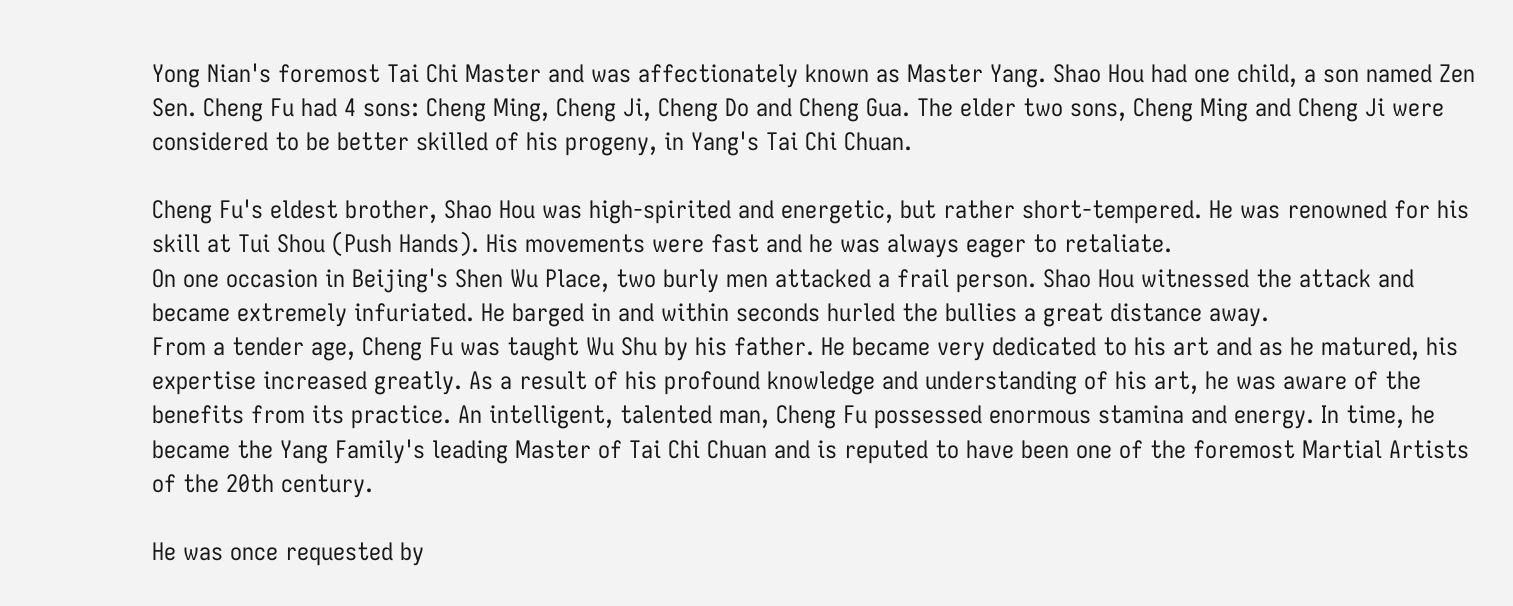Yong Nian's foremost Tai Chi Master and was affectionately known as Master Yang. Shao Hou had one child, a son named Zen Sen. Cheng Fu had 4 sons: Cheng Ming, Cheng Ji, Cheng Do and Cheng Gua. The elder two sons, Cheng Ming and Cheng Ji were considered to be better skilled of his progeny, in Yang's Tai Chi Chuan.

Cheng Fu's eldest brother, Shao Hou was high-spirited and energetic, but rather short-tempered. He was renowned for his skill at Tui Shou (Push Hands). His movements were fast and he was always eager to retaliate.
On one occasion in Beijing's Shen Wu Place, two burly men attacked a frail person. Shao Hou witnessed the attack and became extremely infuriated. He barged in and within seconds hurled the bullies a great distance away.
From a tender age, Cheng Fu was taught Wu Shu by his father. He became very dedicated to his art and as he matured, his expertise increased greatly. As a result of his profound knowledge and understanding of his art, he was aware of the benefits from its practice. An intelligent, talented man, Cheng Fu possessed enormous stamina and energy. In time, he became the Yang Family's leading Master of Tai Chi Chuan and is reputed to have been one of the foremost Martial Artists of the 20th century.

He was once requested by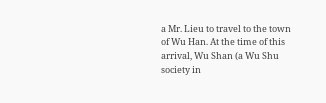a Mr. Lieu to travel to the town of Wu Han. At the time of this arrival, Wu Shan (a Wu Shu society in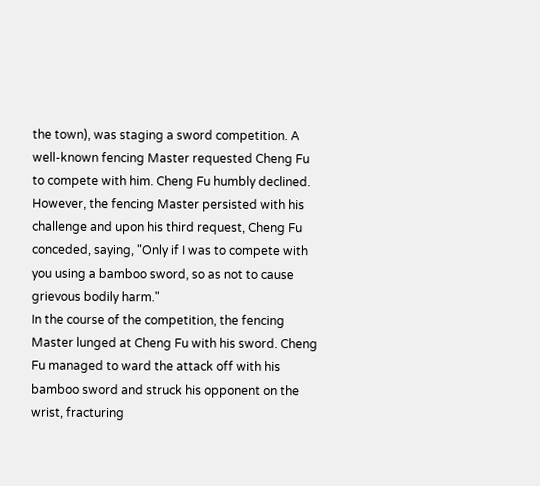the town), was staging a sword competition. A well-known fencing Master requested Cheng Fu to compete with him. Cheng Fu humbly declined. However, the fencing Master persisted with his challenge and upon his third request, Cheng Fu conceded, saying, "Only if I was to compete with you using a bamboo sword, so as not to cause grievous bodily harm."
In the course of the competition, the fencing Master lunged at Cheng Fu with his sword. Cheng Fu managed to ward the attack off with his bamboo sword and struck his opponent on the wrist, fracturing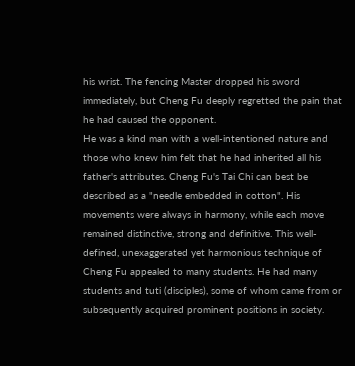his wrist. The fencing Master dropped his sword immediately, but Cheng Fu deeply regretted the pain that he had caused the opponent.
He was a kind man with a well-intentioned nature and those who knew him felt that he had inherited all his father's attributes. Cheng Fu's Tai Chi can best be described as a "needle embedded in cotton". His movements were always in harmony, while each move remained distinctive, strong and definitive. This well-defined, unexaggerated yet harmonious technique of Cheng Fu appealed to many students. He had many students and tuti (disciples), some of whom came from or subsequently acquired prominent positions in society.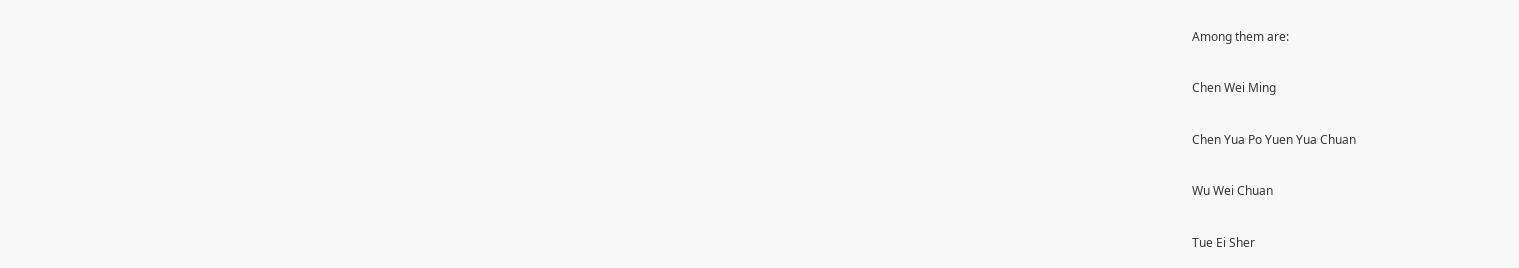Among them are:

Chen Wei Ming

Chen Yua Po Yuen Yua Chuan

Wu Wei Chuan

Tue Ei Sher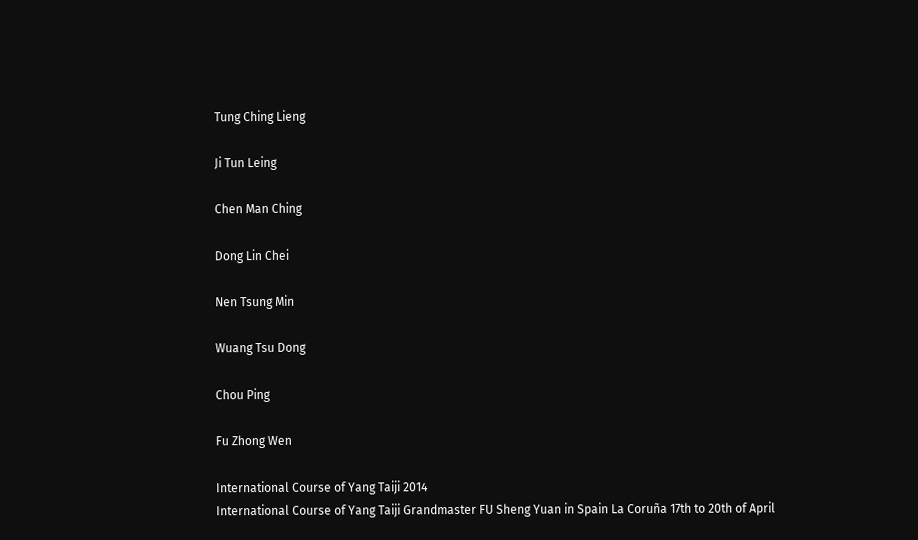Tung Ching Lieng

Ji Tun Leing

Chen Man Ching

Dong Lin Chei

Nen Tsung Min

Wuang Tsu Dong

Chou Ping

Fu Zhong Wen

International Course of Yang Taiji 2014
International Course of Yang Taiji Grandmaster FU Sheng Yuan in Spain La Coruña 17th to 20th of April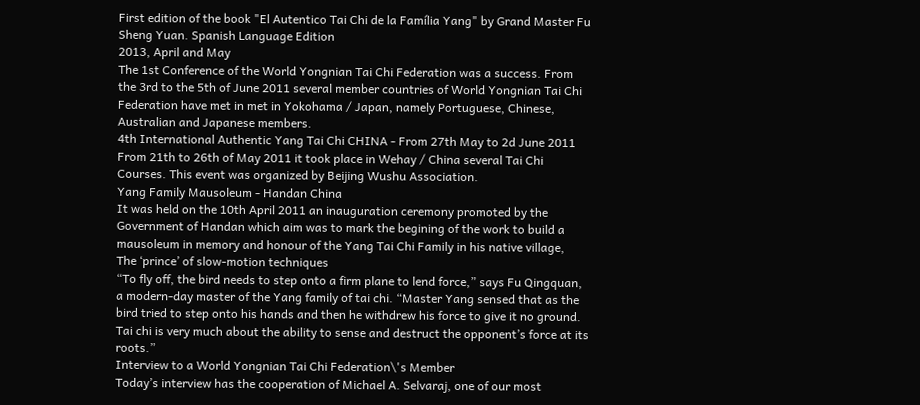First edition of the book "El Autentico Tai Chi de la Família Yang" by Grand Master Fu Sheng Yuan. Spanish Language Edition
2013, April and May
The 1st Conference of the World Yongnian Tai Chi Federation was a success. From the 3rd to the 5th of June 2011 several member countries of World Yongnian Tai Chi Federation have met in met in Yokohama / Japan, namely Portuguese, Chinese, Australian and Japanese members.
4th International Authentic Yang Tai Chi CHINA - From 27th May to 2d June 2011
From 21th to 26th of May 2011 it took place in Wehay / China several Tai Chi Courses. This event was organized by Beijing Wushu Association.
Yang Family Mausoleum - Handan China
It was held on the 10th April 2011 an inauguration ceremony promoted by the Government of Handan which aim was to mark the begining of the work to build a mausoleum in memory and honour of the Yang Tai Chi Family in his native village,
The ‘prince’ of slow-motion techniques
“To fly off, the bird needs to step onto a firm plane to lend force,” says Fu Qingquan, a modern-day master of the Yang family of tai chi. “Master Yang sensed that as the bird tried to step onto his hands and then he withdrew his force to give it no ground. Tai chi is very much about the ability to sense and destruct the opponent’s force at its roots.”
Interview to a World Yongnian Tai Chi Federation\'s Member
Today’s interview has the cooperation of Michael A. Selvaraj, one of our most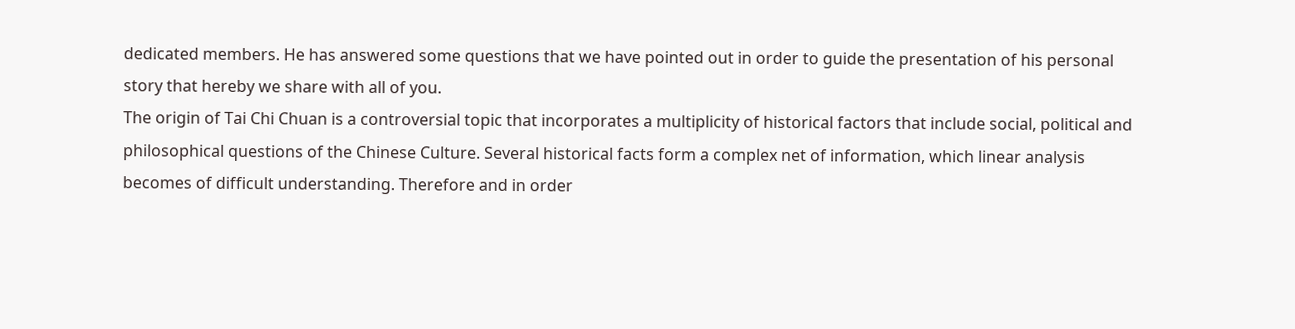dedicated members. He has answered some questions that we have pointed out in order to guide the presentation of his personal story that hereby we share with all of you.
The origin of Tai Chi Chuan is a controversial topic that incorporates a multiplicity of historical factors that include social, political and philosophical questions of the Chinese Culture. Several historical facts form a complex net of information, which linear analysis becomes of difficult understanding. Therefore and in order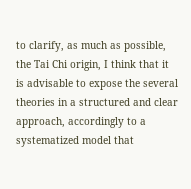to clarify, as much as possible, the Tai Chi origin, I think that it is advisable to expose the several theories in a structured and clear approach, accordingly to a systematized model that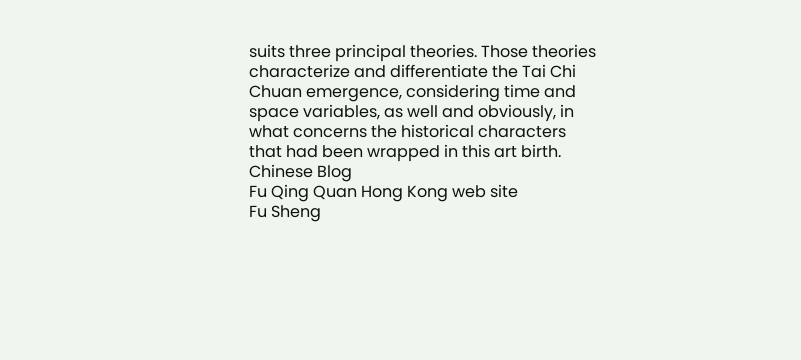suits three principal theories. Those theories characterize and differentiate the Tai Chi Chuan emergence, considering time and space variables, as well and obviously, in what concerns the historical characters that had been wrapped in this art birth.
Chinese Blog
Fu Qing Quan Hong Kong web site
Fu Sheng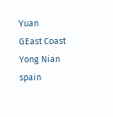Yuan
GEast Coast Yong Nian
spain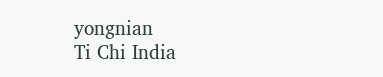yongnian
Ti Chi India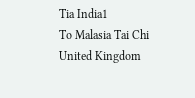Tia India1
To Malasia Tai Chi
United Kingdom